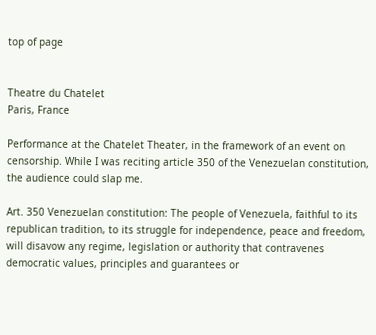top of page


Theatre du Chatelet
Paris, France

Performance at the Chatelet Theater, in the framework of an event on censorship. While I was reciting article 350 of the Venezuelan constitution, the audience could slap me.

Art. 350 Venezuelan constitution: The people of Venezuela, faithful to its republican tradition, to its struggle for independence, peace and freedom, will disavow any regime, legislation or authority that contravenes democratic values, principles and guarantees or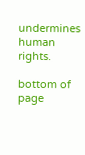undermines human rights.

bottom of page